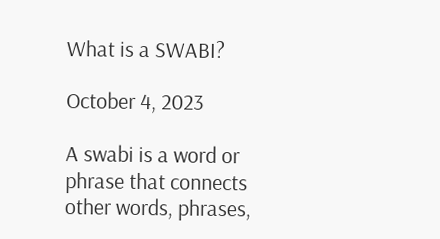What is a SWABI?

October 4, 2023

A swabi is a word or phrase that connects other words, phrases,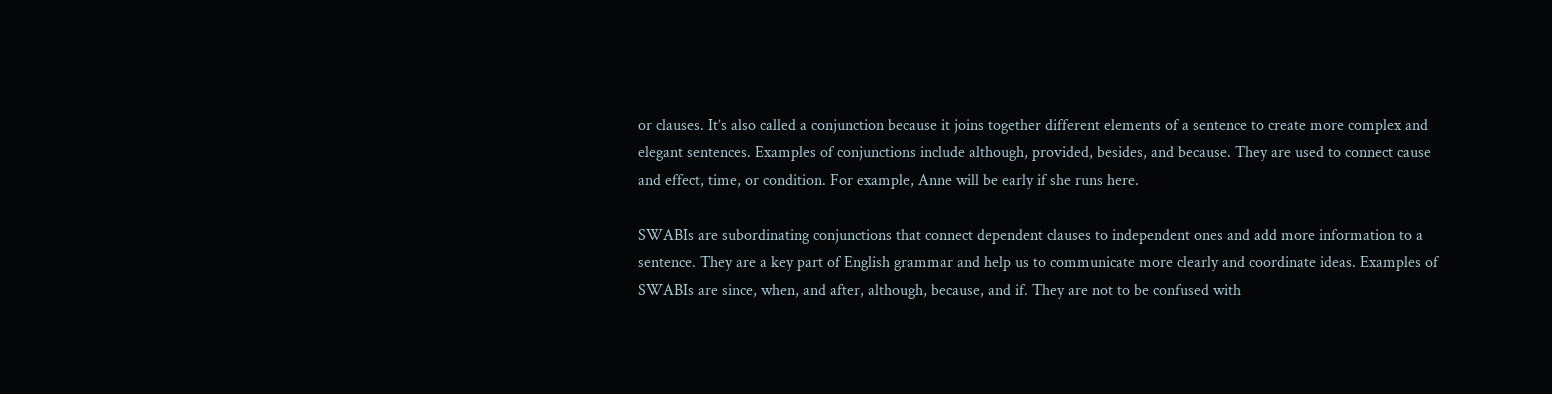or clauses. It’s also called a conjunction because it joins together different elements of a sentence to create more complex and elegant sentences. Examples of conjunctions include although, provided, besides, and because. They are used to connect cause and effect, time, or condition. For example, Anne will be early if she runs here.

SWABIs are subordinating conjunctions that connect dependent clauses to independent ones and add more information to a sentence. They are a key part of English grammar and help us to communicate more clearly and coordinate ideas. Examples of SWABIs are since, when, and after, although, because, and if. They are not to be confused with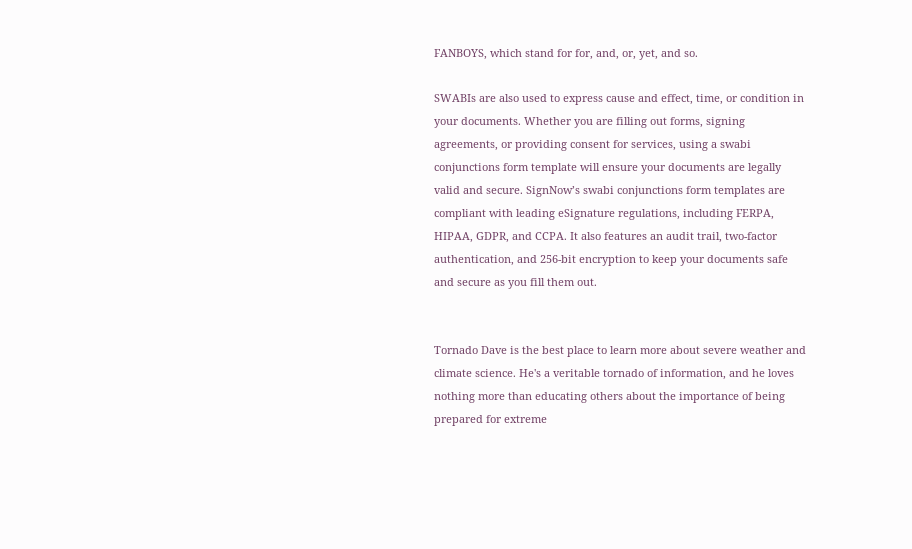FANBOYS, which stand for for, and, or, yet, and so.

SWABIs are also used to express cause and effect, time, or condition in your documents. Whether you are filling out forms, signing agreements, or providing consent for services, using a swabi conjunctions form template will ensure your documents are legally valid and secure. SignNow’s swabi conjunctions form templates are compliant with leading eSignature regulations, including FERPA, HIPAA, GDPR, and CCPA. It also features an audit trail, two-factor authentication, and 256-bit encryption to keep your documents safe and secure as you fill them out.


Tornado Dave is the best place to learn more about severe weather and climate science. He's a veritable tornado of information, and he loves nothing more than educating others about the importance of being prepared for extreme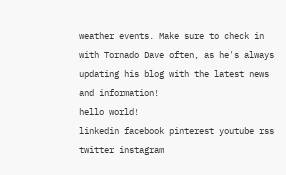weather events. Make sure to check in with Tornado Dave often, as he's always updating his blog with the latest news and information!
hello world!
linkedin facebook pinterest youtube rss twitter instagram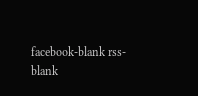facebook-blank rss-blank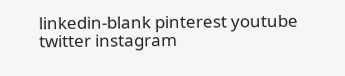linkedin-blank pinterest youtube twitter instagram